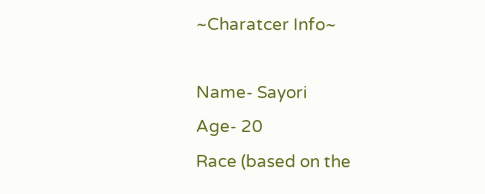~Charatcer Info~

Name- Sayori
Age- 20
Race (based on the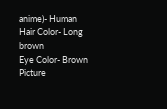anime)- Human
Hair Color- Long brown
Eye Color- Brown
Picture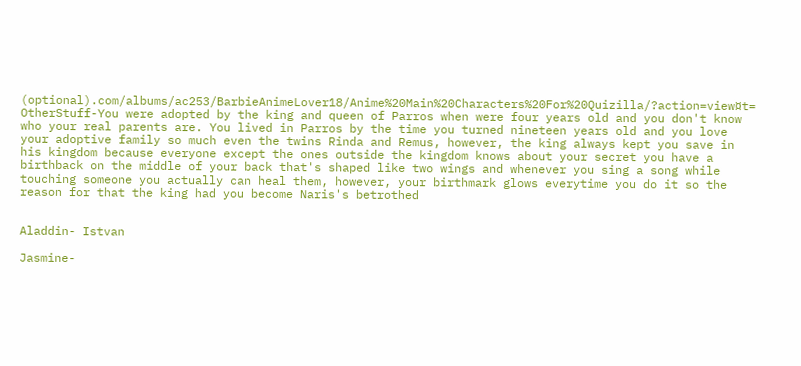(optional).com/albums/ac253/BarbieAnimeLover18/Anime%20Main%20Characters%20For%20Quizilla/?action=view¤t=
OtherStuff-You were adopted by the king and queen of Parros when were four years old and you don't know who your real parents are. You lived in Parros by the time you turned nineteen years old and you love your adoptive family so much even the twins Rinda and Remus, however, the king always kept you save in his kingdom because everyone except the ones outside the kingdom knows about your secret you have a birthback on the middle of your back that's shaped like two wings and whenever you sing a song while touching someone you actually can heal them, however, your birthmark glows everytime you do it so the reason for that the king had you become Naris's betrothed


Aladdin- Istvan

Jasmine-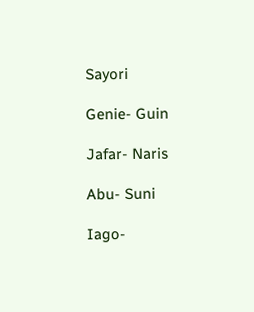Sayori

Genie- Guin

Jafar- Naris

Abu- Suni

Iago-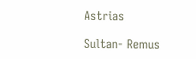Astrias

Sultan- Remus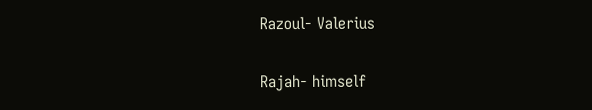Razoul- Valerius

Rajah- himself